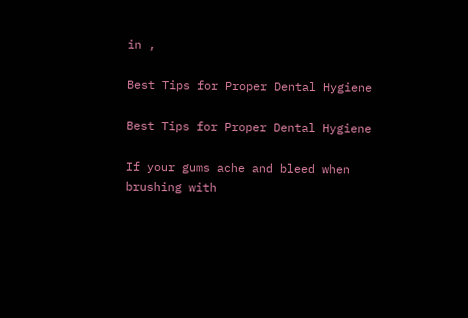in ,

Best Tips for Proper Dental Hygiene

Best Tips for Proper Dental Hygiene

If your gums ache and bleed when brushing with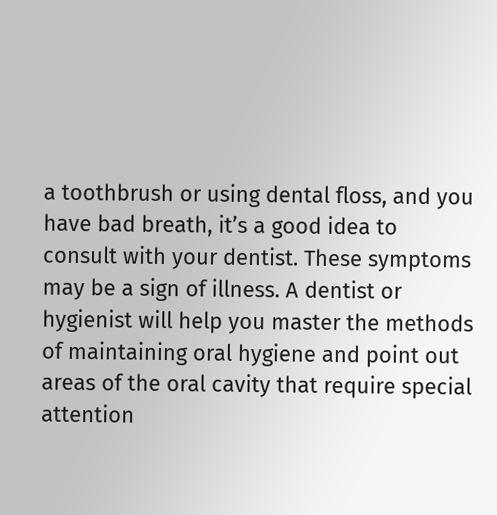a toothbrush or using dental floss, and you have bad breath, it’s a good idea to consult with your dentist. These symptoms may be a sign of illness. A dentist or hygienist will help you master the methods of maintaining oral hygiene and point out areas of the oral cavity that require special attention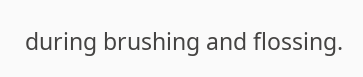during brushing and flossing.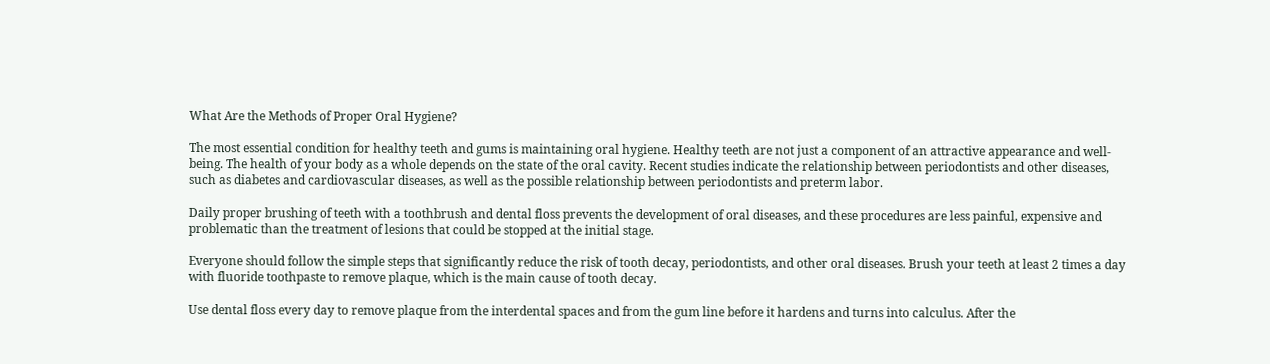What Are the Methods of Proper Oral Hygiene?

The most essential condition for healthy teeth and gums is maintaining oral hygiene. Healthy teeth are not just a component of an attractive appearance and well-being. The health of your body as a whole depends on the state of the oral cavity. Recent studies indicate the relationship between periodontists and other diseases, such as diabetes and cardiovascular diseases, as well as the possible relationship between periodontists and preterm labor.

Daily proper brushing of teeth with a toothbrush and dental floss prevents the development of oral diseases, and these procedures are less painful, expensive and problematic than the treatment of lesions that could be stopped at the initial stage.

Everyone should follow the simple steps that significantly reduce the risk of tooth decay, periodontists, and other oral diseases. Brush your teeth at least 2 times a day with fluoride toothpaste to remove plaque, which is the main cause of tooth decay.

Use dental floss every day to remove plaque from the interdental spaces and from the gum line before it hardens and turns into calculus. After the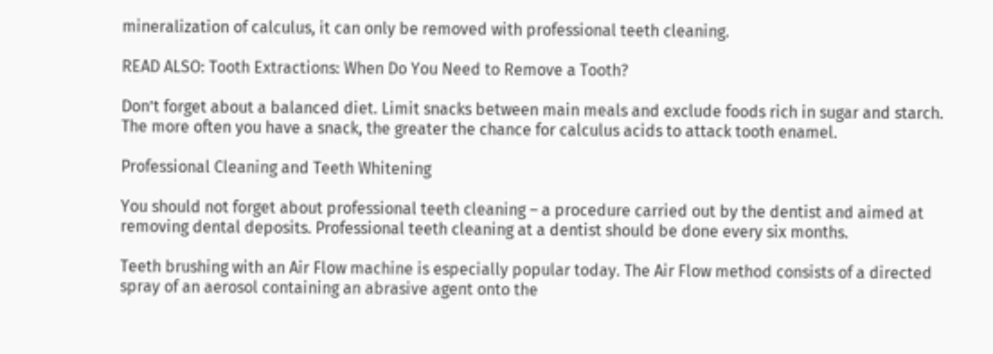mineralization of calculus, it can only be removed with professional teeth cleaning.

READ ALSO: Tooth Extractions: When Do You Need to Remove a Tooth?

Don’t forget about a balanced diet. Limit snacks between main meals and exclude foods rich in sugar and starch. The more often you have a snack, the greater the chance for calculus acids to attack tooth enamel.

Professional Cleaning and Teeth Whitening

You should not forget about professional teeth cleaning – a procedure carried out by the dentist and aimed at removing dental deposits. Professional teeth cleaning at a dentist should be done every six months.

Teeth brushing with an Air Flow machine is especially popular today. The Air Flow method consists of a directed spray of an aerosol containing an abrasive agent onto the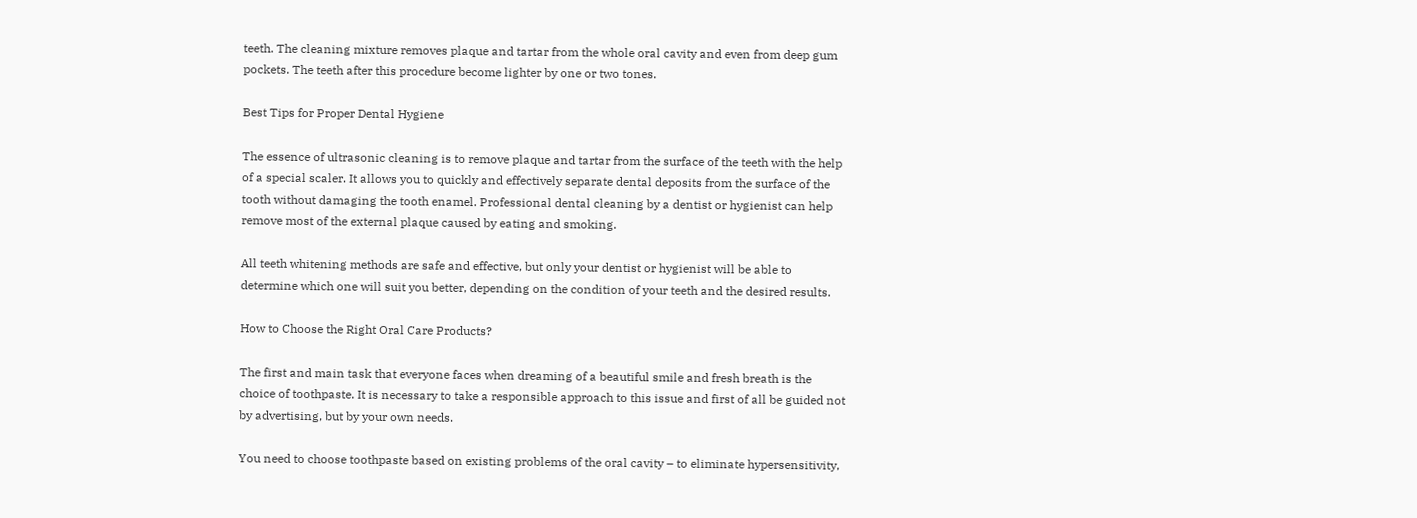teeth. The cleaning mixture removes plaque and tartar from the whole oral cavity and even from deep gum pockets. The teeth after this procedure become lighter by one or two tones.

Best Tips for Proper Dental Hygiene

The essence of ultrasonic cleaning is to remove plaque and tartar from the surface of the teeth with the help of a special scaler. It allows you to quickly and effectively separate dental deposits from the surface of the tooth without damaging the tooth enamel. Professional dental cleaning by a dentist or hygienist can help remove most of the external plaque caused by eating and smoking.

All teeth whitening methods are safe and effective, but only your dentist or hygienist will be able to determine which one will suit you better, depending on the condition of your teeth and the desired results.

How to Choose the Right Oral Care Products?

The first and main task that everyone faces when dreaming of a beautiful smile and fresh breath is the choice of toothpaste. It is necessary to take a responsible approach to this issue and first of all be guided not by advertising, but by your own needs.

You need to choose toothpaste based on existing problems of the oral cavity – to eliminate hypersensitivity,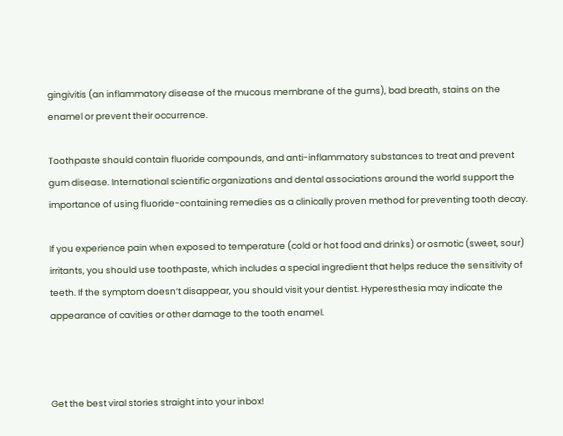gingivitis (an inflammatory disease of the mucous membrane of the gums), bad breath, stains on the enamel or prevent their occurrence.

Toothpaste should contain fluoride compounds, and anti-inflammatory substances to treat and prevent gum disease. International scientific organizations and dental associations around the world support the importance of using fluoride-containing remedies as a clinically proven method for preventing tooth decay.

If you experience pain when exposed to temperature (cold or hot food and drinks) or osmotic (sweet, sour) irritants, you should use toothpaste, which includes a special ingredient that helps reduce the sensitivity of teeth. If the symptom doesn’t disappear, you should visit your dentist. Hyperesthesia may indicate the appearance of cavities or other damage to the tooth enamel.



Get the best viral stories straight into your inbox!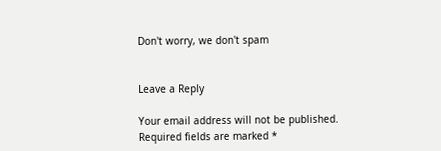Don't worry, we don't spam


Leave a Reply

Your email address will not be published. Required fields are marked *